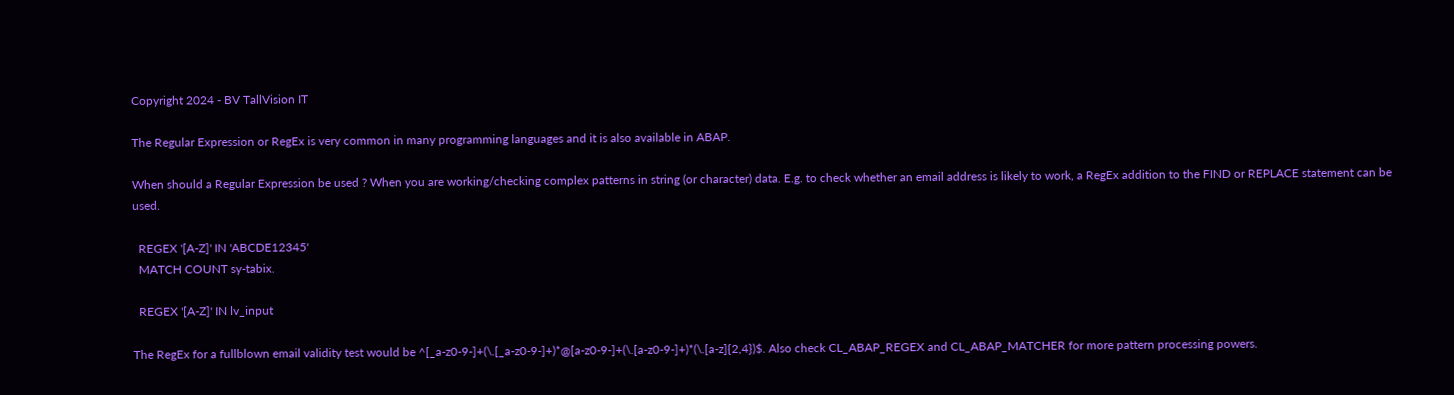Copyright 2024 - BV TallVision IT

The Regular Expression or RegEx is very common in many programming languages and it is also available in ABAP.

When should a Regular Expression be used ? When you are working/checking complex patterns in string (or character) data. E.g. to check whether an email address is likely to work, a RegEx addition to the FIND or REPLACE statement can be used.

  REGEX '[A-Z]' IN 'ABCDE12345'
  MATCH COUNT sy-tabix.

  REGEX '[A-Z]' IN lv_input

The RegEx for a fullblown email validity test would be ^[_a-z0-9-]+(\.[_a-z0-9-]+)*@[a-z0-9-]+(\.[a-z0-9-]+)*(\.[a-z]{2,4})$. Also check CL_ABAP_REGEX and CL_ABAP_MATCHER for more pattern processing powers.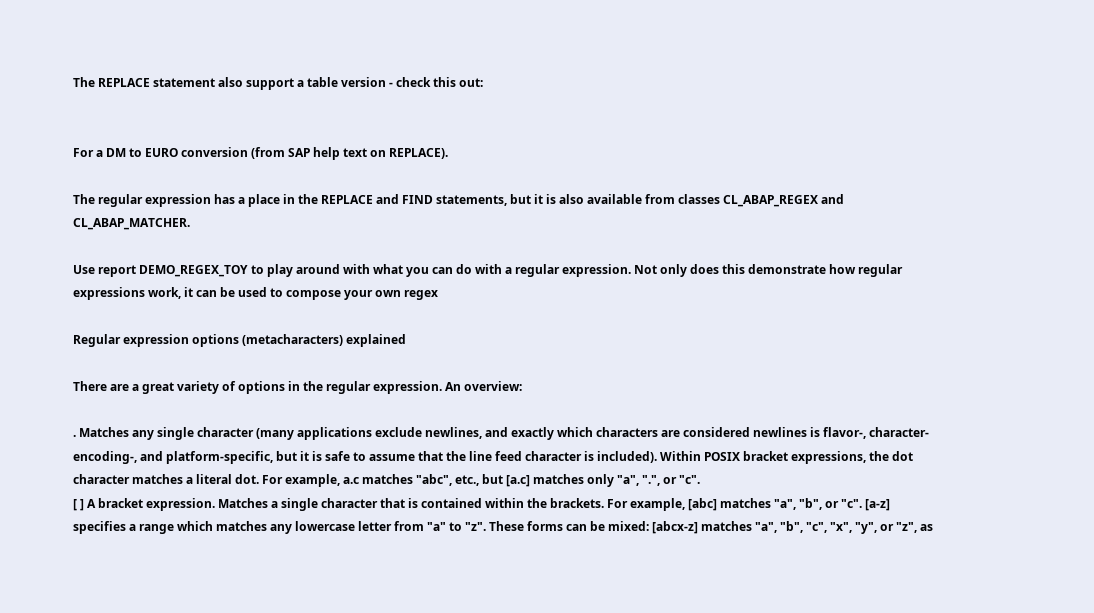The REPLACE statement also support a table version - check this out:


For a DM to EURO conversion (from SAP help text on REPLACE).

The regular expression has a place in the REPLACE and FIND statements, but it is also available from classes CL_ABAP_REGEX and CL_ABAP_MATCHER.

Use report DEMO_REGEX_TOY to play around with what you can do with a regular expression. Not only does this demonstrate how regular expressions work, it can be used to compose your own regex

Regular expression options (metacharacters) explained

There are a great variety of options in the regular expression. An overview:

. Matches any single character (many applications exclude newlines, and exactly which characters are considered newlines is flavor-, character-encoding-, and platform-specific, but it is safe to assume that the line feed character is included). Within POSIX bracket expressions, the dot character matches a literal dot. For example, a.c matches "abc", etc., but [a.c] matches only "a", ".", or "c".
[ ] A bracket expression. Matches a single character that is contained within the brackets. For example, [abc] matches "a", "b", or "c". [a-z] specifies a range which matches any lowercase letter from "a" to "z". These forms can be mixed: [abcx-z] matches "a", "b", "c", "x", "y", or "z", as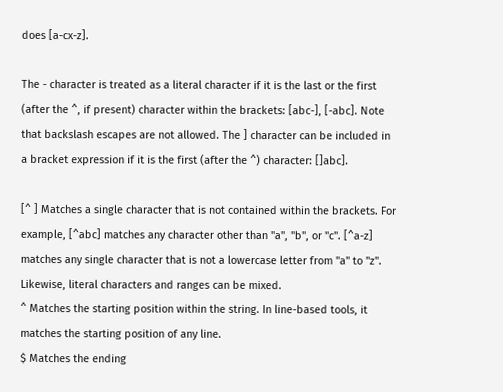does [a-cx-z].

The - character is treated as a literal character if it is the last or the first (after the ^, if present) character within the brackets: [abc-], [-abc]. Note that backslash escapes are not allowed. The ] character can be included in a bracket expression if it is the first (after the ^) character: []abc].

[^ ] Matches a single character that is not contained within the brackets. For example, [^abc] matches any character other than "a", "b", or "c". [^a-z] matches any single character that is not a lowercase letter from "a" to "z". Likewise, literal characters and ranges can be mixed.
^ Matches the starting position within the string. In line-based tools, it matches the starting position of any line.
$ Matches the ending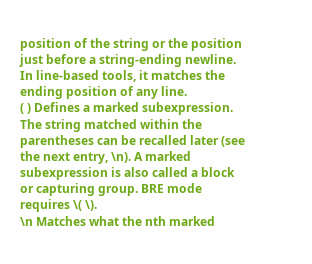position of the string or the position just before a string-ending newline. In line-based tools, it matches the ending position of any line.
( ) Defines a marked subexpression. The string matched within the parentheses can be recalled later (see the next entry, \n). A marked subexpression is also called a block or capturing group. BRE mode requires \( \).
\n Matches what the nth marked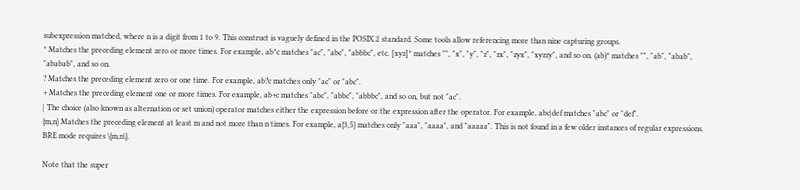subexpression matched, where n is a digit from 1 to 9. This construct is vaguely defined in the POSIX.2 standard. Some tools allow referencing more than nine capturing groups.
* Matches the preceding element zero or more times. For example, ab*c matches "ac", "abc", "abbbc", etc. [xyz]* matches "", "x", "y", "z", "zx", "zyx", "xyzzy", and so on. (ab)* matches "", "ab", "abab", "ababab", and so on.
? Matches the preceding element zero or one time. For example, ab?c matches only "ac" or "abc".
+ Matches the preceding element one or more times. For example, ab+c matches "abc", "abbc", "abbbc", and so on, but not "ac".
| The choice (also known as alternation or set union) operator matches either the expression before or the expression after the operator. For example, abc|def matches "abc" or "def".
{m,n} Matches the preceding element at least m and not more than n times. For example, a{3,5} matches only "aaa", "aaaa", and "aaaaa". This is not found in a few older instances of regular expressions. BRE mode requires \{m,n\}.

Note that the super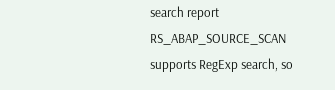search report RS_ABAP_SOURCE_SCAN supports RegExp search, so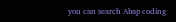you can search Abap coding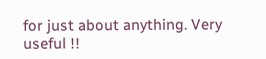for just about anything. Very useful !!